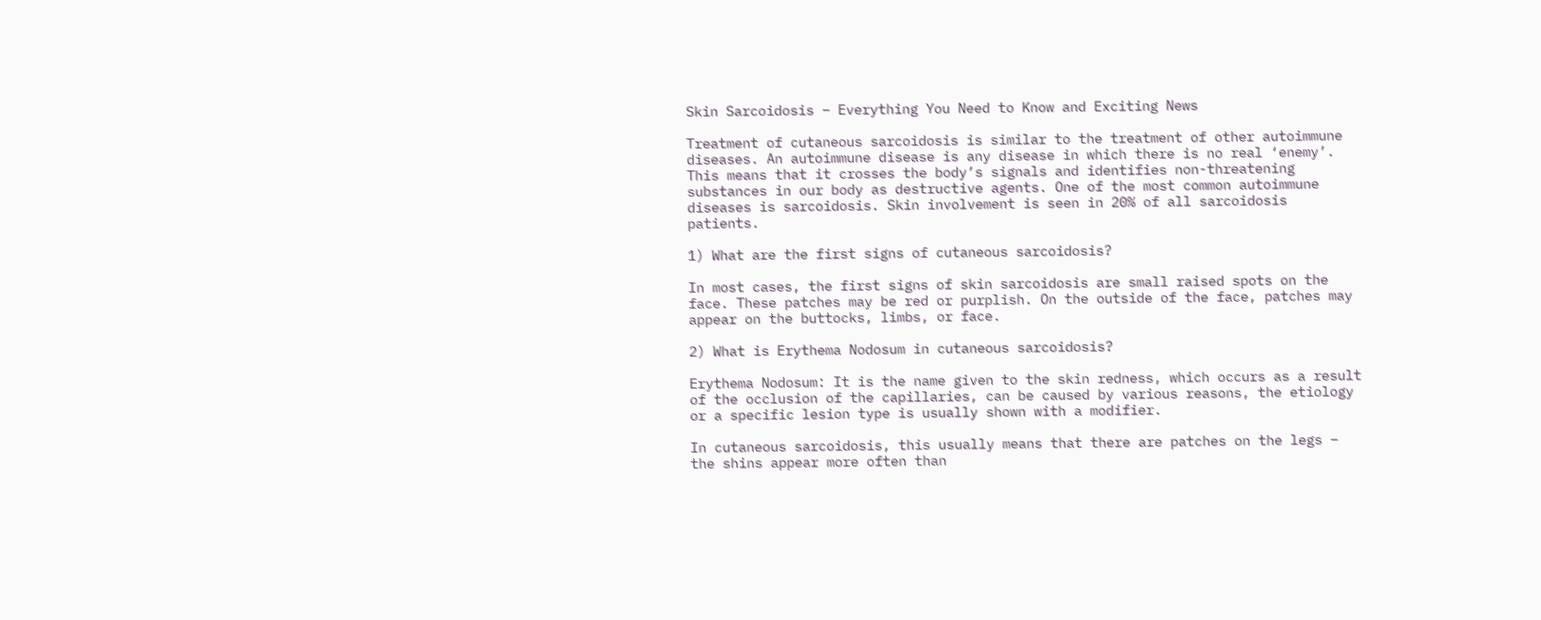Skin Sarcoidosis – Everything You Need to Know and Exciting News

Treatment of cutaneous sarcoidosis is similar to the treatment of other autoimmune diseases. An autoimmune disease is any disease in which there is no real ‘enemy’. This means that it crosses the body’s signals and identifies non-threatening substances in our body as destructive agents. One of the most common autoimmune diseases is sarcoidosis. Skin involvement is seen in 20% of all sarcoidosis patients.

1) What are the first signs of cutaneous sarcoidosis?

In most cases, the first signs of skin sarcoidosis are small raised spots on the face. These patches may be red or purplish. On the outside of the face, patches may appear on the buttocks, limbs, or face.

2) What is Erythema Nodosum in cutaneous sarcoidosis?

Erythema Nodosum: It is the name given to the skin redness, which occurs as a result of the occlusion of the capillaries, can be caused by various reasons, the etiology or a specific lesion type is usually shown with a modifier.

In cutaneous sarcoidosis, this usually means that there are patches on the legs – the shins appear more often than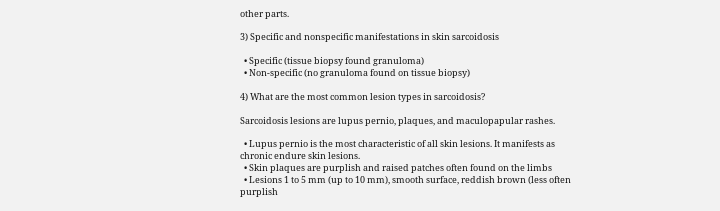other parts.

3) Specific and nonspecific manifestations in skin sarcoidosis

  • Specific (tissue biopsy found granuloma)
  • Non-specific (no granuloma found on tissue biopsy)

4) What are the most common lesion types in sarcoidosis?

Sarcoidosis lesions are lupus pernio, plaques, and maculopapular rashes.

  • Lupus pernio is the most characteristic of all skin lesions. It manifests as chronic endure skin lesions.
  • Skin plaques are purplish and raised patches often found on the limbs
  • Lesions 1 to 5 mm (up to 10 mm), smooth surface, reddish brown (less often purplish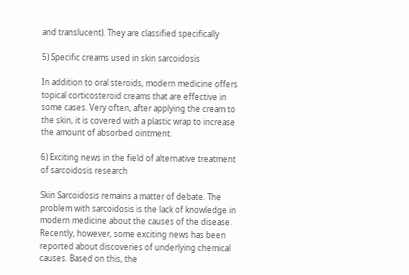and translucent). They are classified specifically

5) Specific creams used in skin sarcoidosis

In addition to oral steroids, modern medicine offers topical corticosteroid creams that are effective in some cases. Very often, after applying the cream to the skin, it is covered with a plastic wrap to increase the amount of absorbed ointment.

6) Exciting news in the field of alternative treatment of sarcoidosis research

Skin Sarcoidosis remains a matter of debate. The problem with sarcoidosis is the lack of knowledge in modern medicine about the causes of the disease. Recently, however, some exciting news has been reported about discoveries of underlying chemical causes. Based on this, the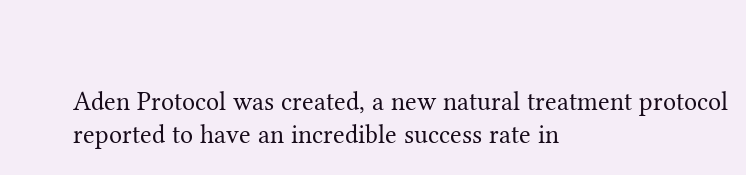Aden Protocol was created, a new natural treatment protocol reported to have an incredible success rate in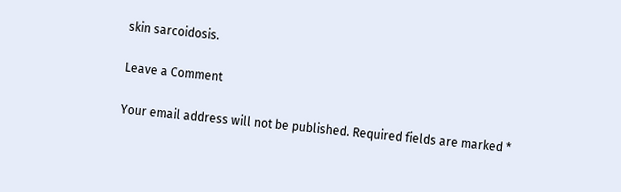skin sarcoidosis.

Leave a Comment

Your email address will not be published. Required fields are marked *